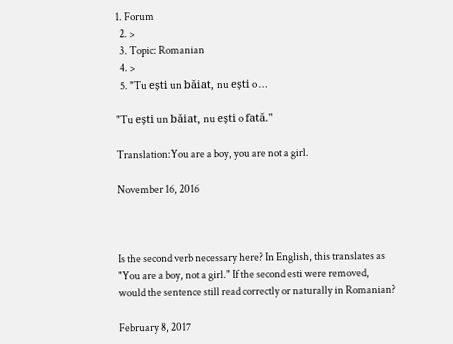1. Forum
  2. >
  3. Topic: Romanian
  4. >
  5. "Tu ești un băiat, nu ești o …

"Tu ești un băiat, nu ești o fată."

Translation:You are a boy, you are not a girl.

November 16, 2016



Is the second verb necessary here? In English, this translates as "You are a boy, not a girl." If the second esti were removed, would the sentence still read correctly or naturally in Romanian?

February 8, 2017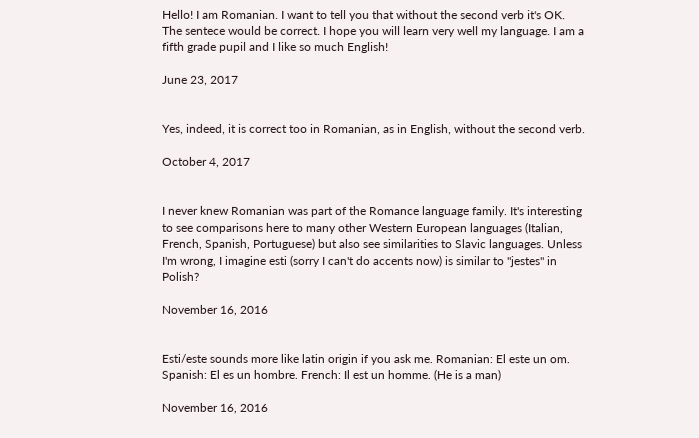Hello! I am Romanian. I want to tell you that without the second verb it's OK. The sentece would be correct. I hope you will learn very well my language. I am a fifth grade pupil and I like so much English!

June 23, 2017


Yes, indeed, it is correct too in Romanian, as in English, without the second verb.

October 4, 2017


I never knew Romanian was part of the Romance language family. It's interesting to see comparisons here to many other Western European languages (Italian, French, Spanish, Portuguese) but also see similarities to Slavic languages. Unless I'm wrong, I imagine esti (sorry I can't do accents now) is similar to "jestes" in Polish?

November 16, 2016


Esti/este sounds more like latin origin if you ask me. Romanian: El este un om. Spanish: El es un hombre. French: Il est un homme. (He is a man)

November 16, 2016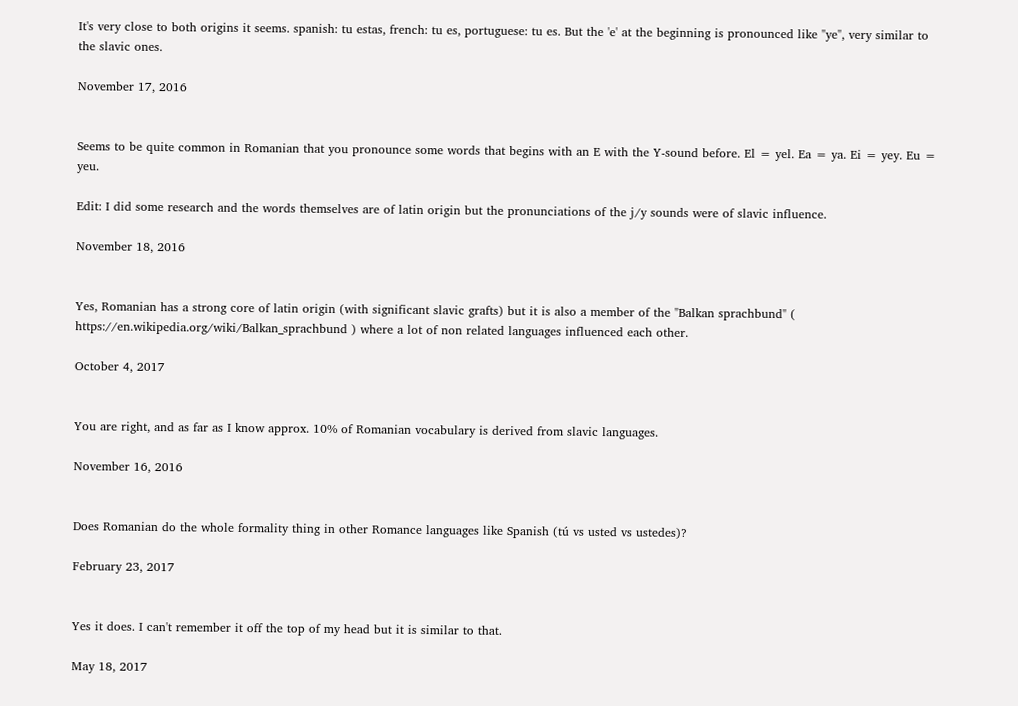It's very close to both origins it seems. spanish: tu estas, french: tu es, portuguese: tu es. But the 'e' at the beginning is pronounced like "ye", very similar to the slavic ones.

November 17, 2016


Seems to be quite common in Romanian that you pronounce some words that begins with an E with the Y-sound before. El = yel. Ea = ya. Ei = yey. Eu = yeu.

Edit: I did some research and the words themselves are of latin origin but the pronunciations of the j/y sounds were of slavic influence.

November 18, 2016


Yes, Romanian has a strong core of latin origin (with significant slavic grafts) but it is also a member of the "Balkan sprachbund" ( https://en.wikipedia.org/wiki/Balkan_sprachbund ) where a lot of non related languages influenced each other.

October 4, 2017


You are right, and as far as I know approx. 10% of Romanian vocabulary is derived from slavic languages.

November 16, 2016


Does Romanian do the whole formality thing in other Romance languages like Spanish (tú vs usted vs ustedes)?

February 23, 2017


Yes it does. I can't remember it off the top of my head but it is similar to that.

May 18, 2017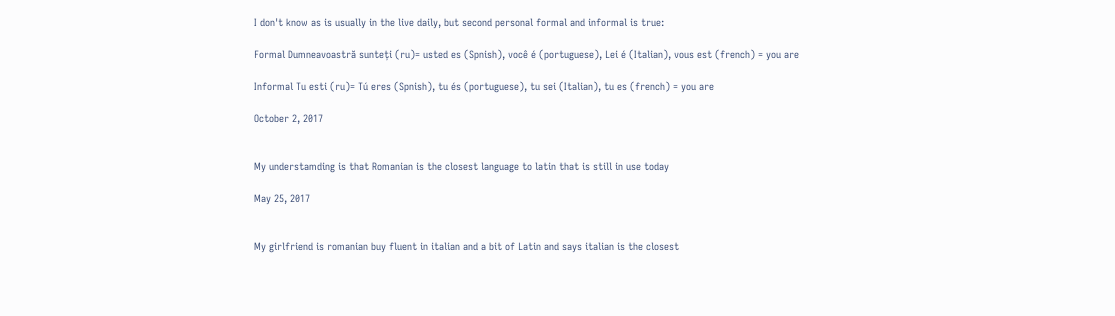I don't know as is usually in the live daily, but second personal formal and informal is true:

Formal Dumneavoastră sunteți (ru)= usted es (Spnish), você é (portuguese), Lei é (Italian), vous est (french) = you are

Informal Tu esti (ru)= Tú eres (Spnish), tu és (portuguese), tu sei (Italian), tu es (french) = you are

October 2, 2017


My understamding is that Romanian is the closest language to latin that is still in use today

May 25, 2017


My girlfriend is romanian buy fluent in italian and a bit of Latin and says italian is the closest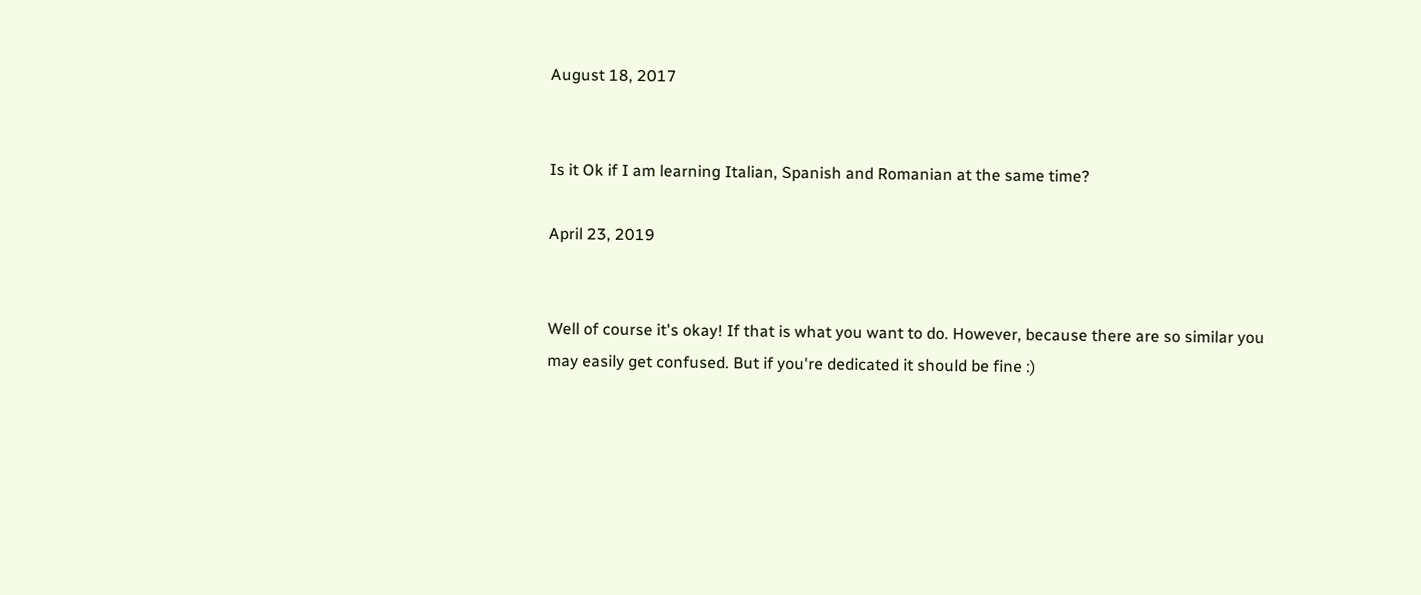August 18, 2017


Is it Ok if I am learning Italian, Spanish and Romanian at the same time?

April 23, 2019


Well of course it's okay! If that is what you want to do. However, because there are so similar you may easily get confused. But if you're dedicated it should be fine :)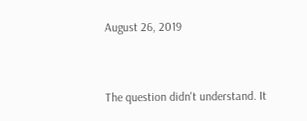August 26, 2019


The question didn't understand. It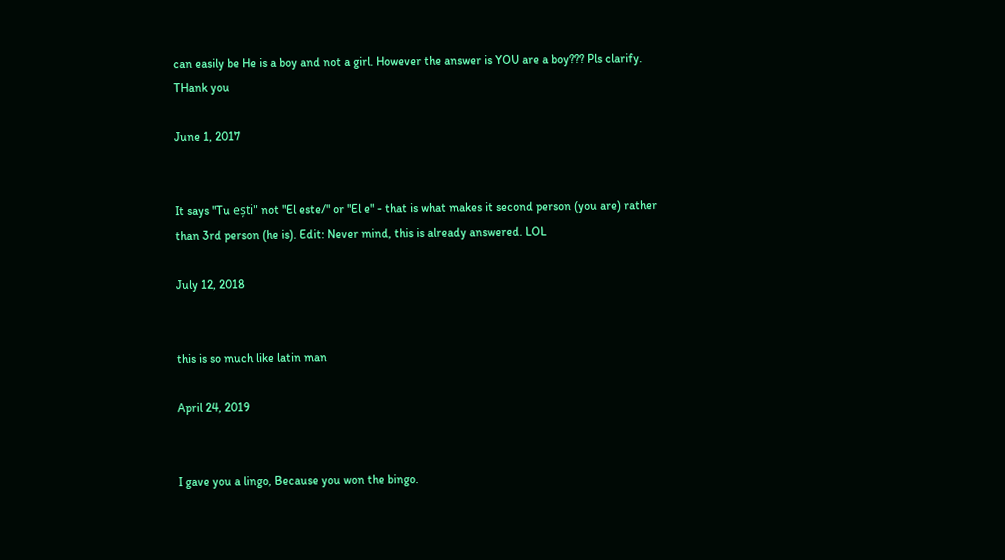can easily be He is a boy and not a girl. However the answer is YOU are a boy??? Pls clarify. THank you

June 1, 2017


It says "Tu ești" not "El este/" or "El e" - that is what makes it second person (you are) rather than 3rd person (he is). Edit: Never mind, this is already answered. LOL

July 12, 2018


this is so much like latin man

April 24, 2019


I gave you a lingo, Because you won the bingo.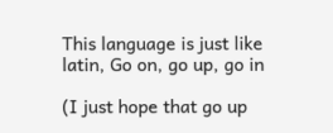This language is just like latin, Go on, go up, go in

(I just hope that go up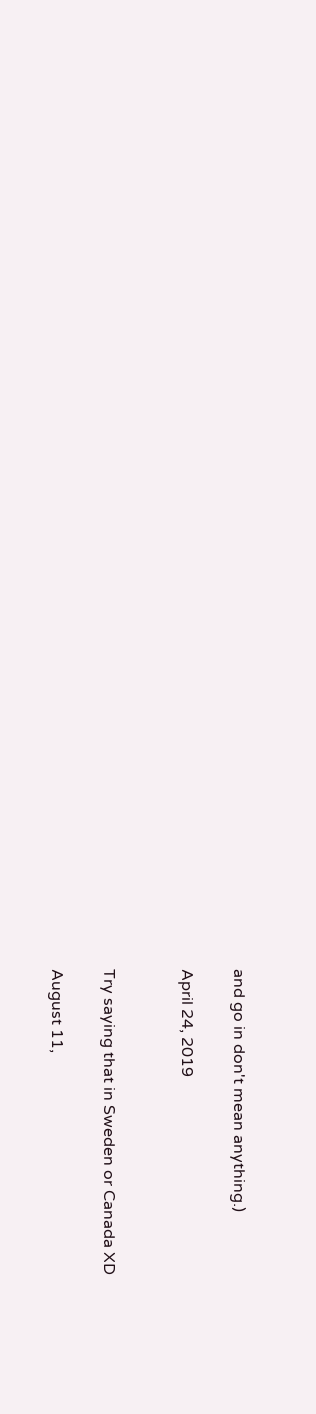and go in don't mean anything.)

April 24, 2019


Try saying that in Sweden or Canada XD

August 11,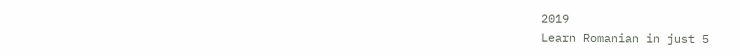2019
Learn Romanian in just 5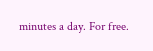minutes a day. For free.